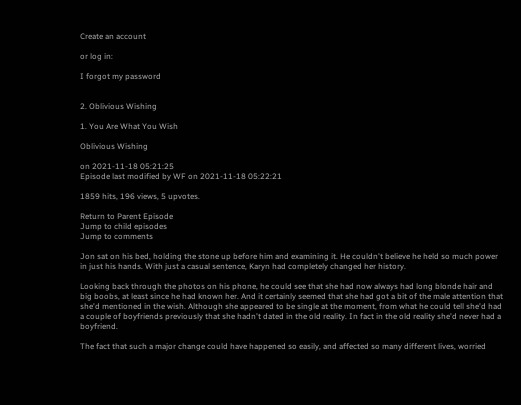Create an account

or log in:

I forgot my password


2. Oblivious Wishing

1. You Are What You Wish

Oblivious Wishing

on 2021-11-18 05:21:25
Episode last modified by WF on 2021-11-18 05:22:21

1859 hits, 196 views, 5 upvotes.

Return to Parent Episode
Jump to child episodes
Jump to comments

Jon sat on his bed, holding the stone up before him and examining it. He couldn't believe he held so much power in just his hands. With just a casual sentence, Karyn had completely changed her history.

Looking back through the photos on his phone, he could see that she had now always had long blonde hair and big boobs, at least since he had known her. And it certainly seemed that she had got a bit of the male attention that she'd mentioned in the wish. Although she appeared to be single at the moment, from what he could tell she'd had a couple of boyfriends previously that she hadn't dated in the old reality. In fact in the old reality she'd never had a boyfriend.

The fact that such a major change could have happened so easily, and affected so many different lives, worried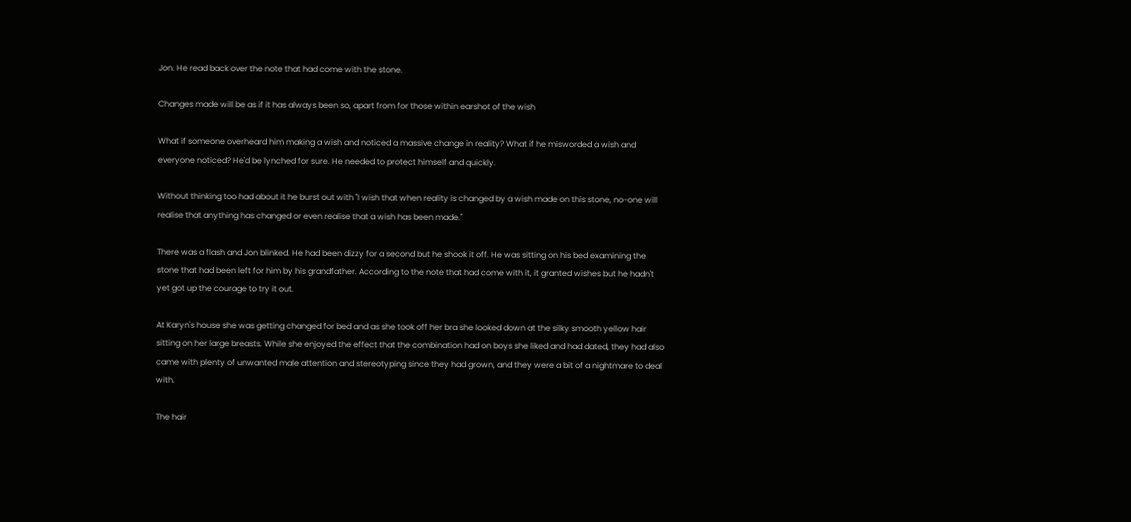Jon. He read back over the note that had come with the stone.

Changes made will be as if it has always been so, apart from for those within earshot of the wish

What if someone overheard him making a wish and noticed a massive change in reality? What if he misworded a wish and everyone noticed? He'd be lynched for sure. He needed to protect himself and quickly.

Without thinking too had about it he burst out with "I wish that when reality is changed by a wish made on this stone, no-one will realise that anything has changed or even realise that a wish has been made."

There was a flash and Jon blinked. He had been dizzy for a second but he shook it off. He was sitting on his bed examining the stone that had been left for him by his grandfather. According to the note that had come with it, it granted wishes but he hadn't yet got up the courage to try it out.

At Karyn's house she was getting changed for bed and as she took off her bra she looked down at the silky smooth yellow hair sitting on her large breasts. While she enjoyed the effect that the combination had on boys she liked and had dated, they had also came with plenty of unwanted male attention and stereotyping since they had grown, and they were a bit of a nightmare to deal with.

The hair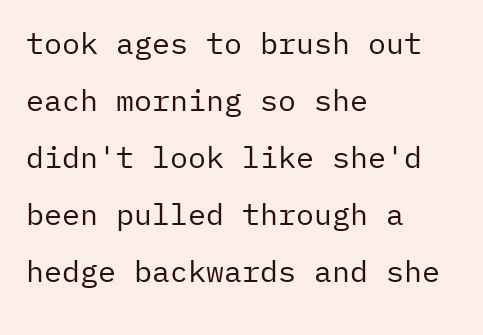took ages to brush out each morning so she didn't look like she'd been pulled through a hedge backwards and she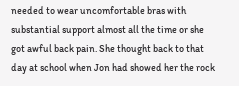needed to wear uncomfortable bras with substantial support almost all the time or she got awful back pain. She thought back to that day at school when Jon had showed her the rock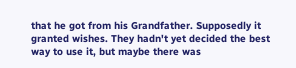that he got from his Grandfather. Supposedly it granted wishes. They hadn't yet decided the best way to use it, but maybe there was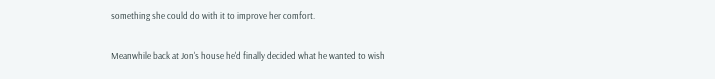something she could do with it to improve her comfort.

Meanwhile back at Jon's house he'd finally decided what he wanted to wish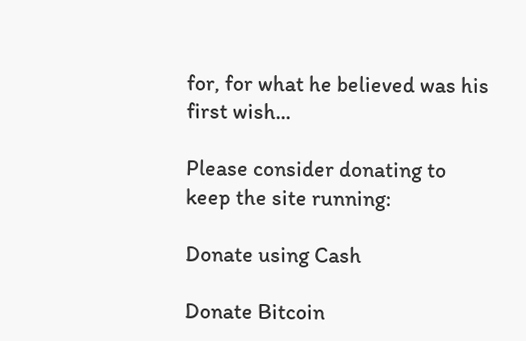for, for what he believed was his first wish...

Please consider donating to keep the site running:

Donate using Cash

Donate Bitcoin